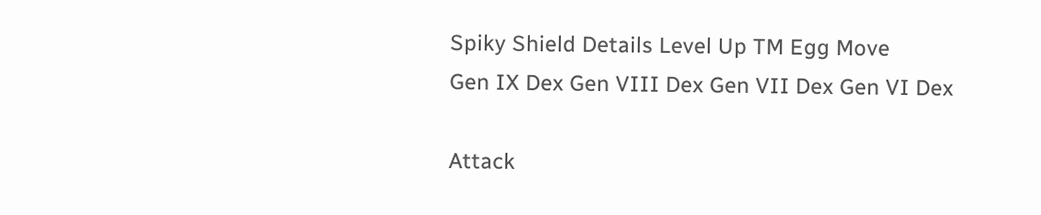Spiky Shield Details Level Up TM Egg Move
Gen IX Dex Gen VIII Dex Gen VII Dex Gen VI Dex

Attack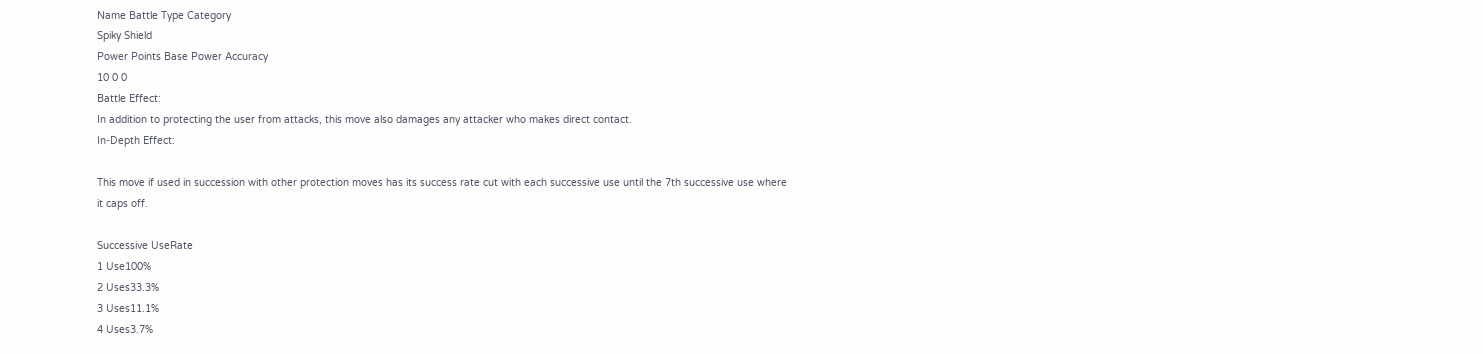Name Battle Type Category
Spiky Shield
Power Points Base Power Accuracy
10 0 0
Battle Effect:
In addition to protecting the user from attacks, this move also damages any attacker who makes direct contact.
In-Depth Effect:

This move if used in succession with other protection moves has its success rate cut with each successive use until the 7th successive use where it caps off.

Successive UseRate
1 Use100%
2 Uses33.3%
3 Uses11.1%
4 Uses3.7%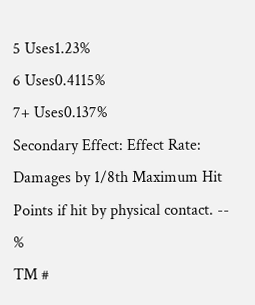5 Uses1.23%
6 Uses0.4115%
7+ Uses0.137%
Secondary Effect: Effect Rate:
Damages by 1/8th Maximum Hit Points if hit by physical contact. -- %
TM #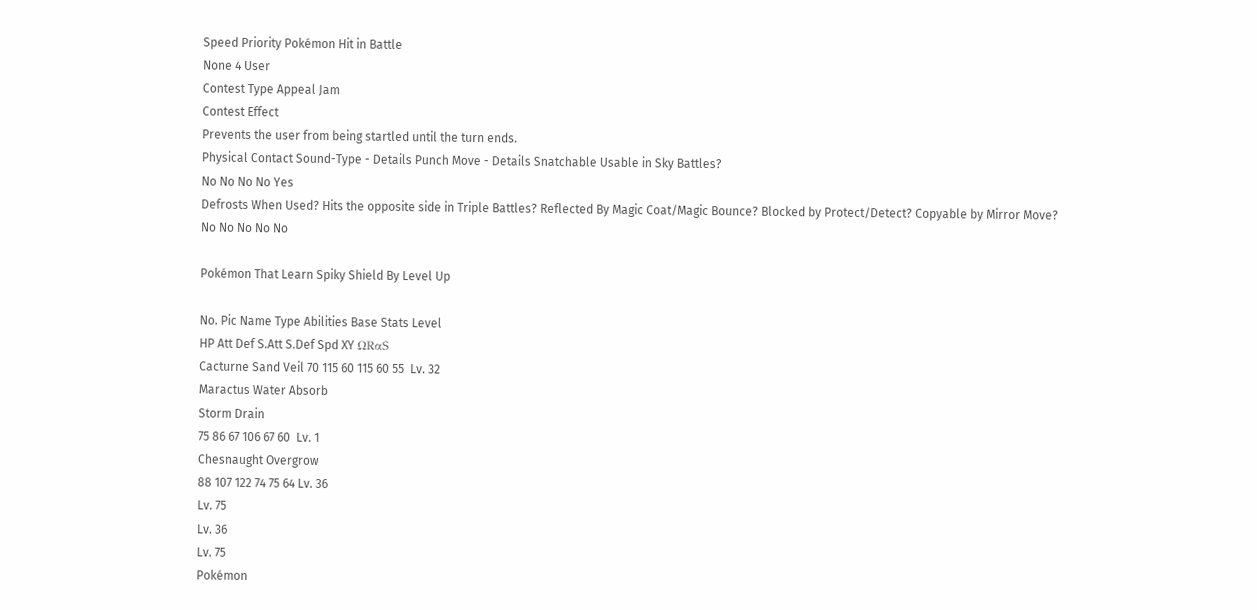Speed Priority Pokémon Hit in Battle
None 4 User
Contest Type Appeal Jam
Contest Effect
Prevents the user from being startled until the turn ends.
Physical Contact Sound-Type - Details Punch Move - Details Snatchable Usable in Sky Battles?
No No No No Yes
Defrosts When Used? Hits the opposite side in Triple Battles? Reflected By Magic Coat/Magic Bounce? Blocked by Protect/Detect? Copyable by Mirror Move?
No No No No No

Pokémon That Learn Spiky Shield By Level Up

No. Pic Name Type Abilities Base Stats Level
HP Att Def S.Att S.Def Spd XY ΩRαS
Cacturne Sand Veil 70 115 60 115 60 55  Lv. 32
Maractus Water Absorb
Storm Drain
75 86 67 106 67 60  Lv. 1
Chesnaught Overgrow
88 107 122 74 75 64 Lv. 36
Lv. 75
Lv. 36
Lv. 75
Pokémon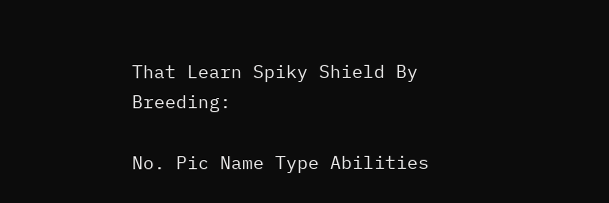That Learn Spiky Shield By Breeding:

No. Pic Name Type Abilities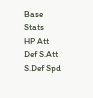Base Stats
HP Att Def S.Att S.Def Spd